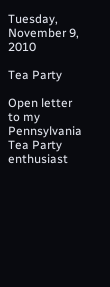Tuesday, November 9, 2010

Tea Party

Open letter to my Pennsylvania Tea Party enthusiast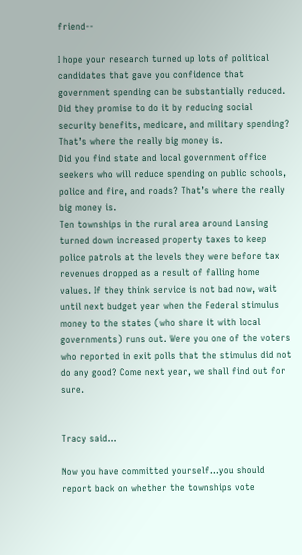friend--

I hope your research turned up lots of political candidates that gave you confidence that government spending can be substantially reduced. Did they promise to do it by reducing social security benefits, medicare, and military spending? That’s where the really big money is.
Did you find state and local government office seekers who will reduce spending on public schools, police and fire, and roads? That’s where the really big money is.
Ten townships in the rural area around Lansing turned down increased property taxes to keep police patrols at the levels they were before tax revenues dropped as a result of falling home values. If they think service is not bad now, wait until next budget year when the Federal stimulus money to the states (who share it with local governments) runs out. Were you one of the voters who reported in exit polls that the stimulus did not do any good? Come next year, we shall find out for sure.


Tracy said...

Now you have committed yourself...you should report back on whether the townships vote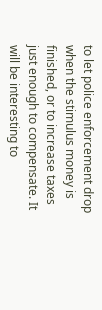to let police enforcement drop when the stimulus money is finished, or to increase taxes just enough to compensate. It will be interesting to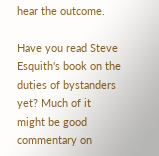hear the outcome.

Have you read Steve Esquith's book on the duties of bystanders yet? Much of it might be good commentary on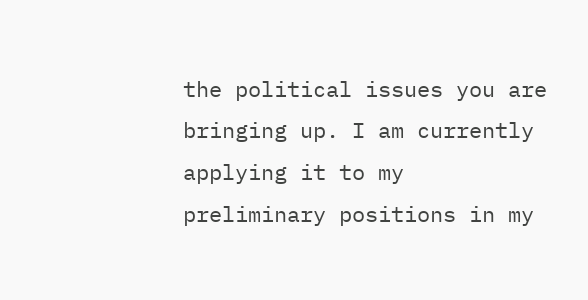the political issues you are bringing up. I am currently applying it to my preliminary positions in my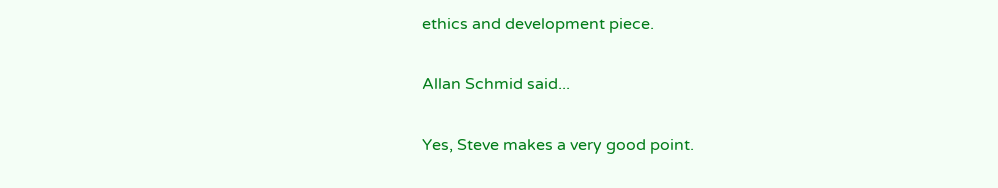ethics and development piece.

Allan Schmid said...

Yes, Steve makes a very good point.